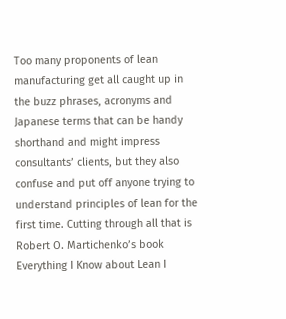Too many proponents of lean manufacturing get all caught up in the buzz phrases, acronyms and Japanese terms that can be handy shorthand and might impress consultants’ clients, but they also confuse and put off anyone trying to understand principles of lean for the first time. Cutting through all that is Robert O. Martichenko’s book Everything I Know about Lean I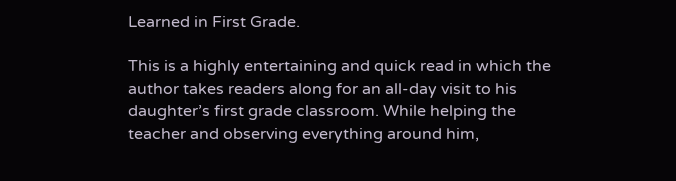Learned in First Grade.

This is a highly entertaining and quick read in which the author takes readers along for an all-day visit to his daughter’s first grade classroom. While helping the teacher and observing everything around him,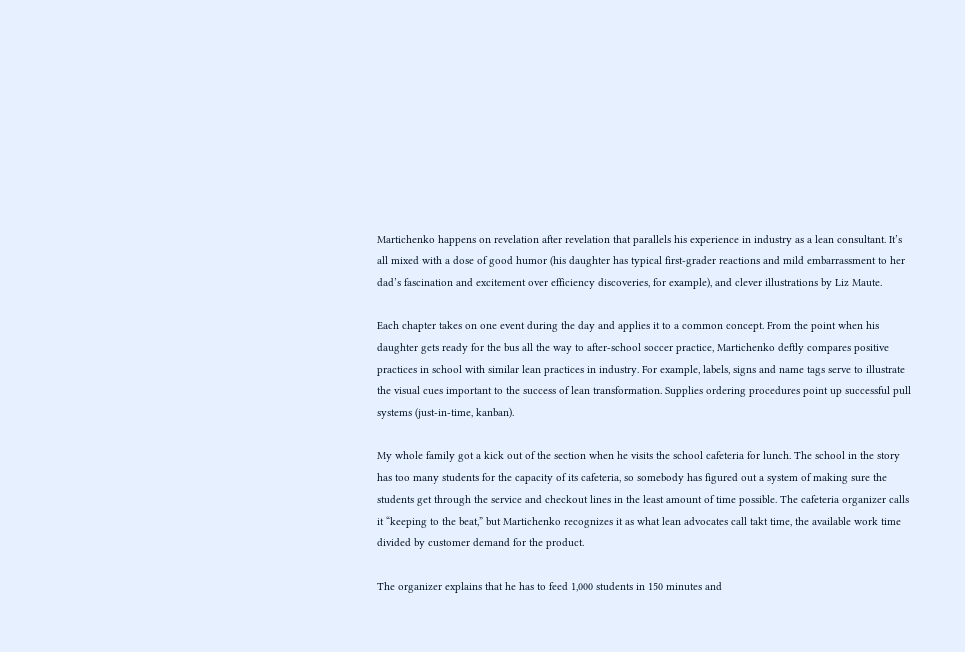Martichenko happens on revelation after revelation that parallels his experience in industry as a lean consultant. It’s all mixed with a dose of good humor (his daughter has typical first-grader reactions and mild embarrassment to her dad’s fascination and excitement over efficiency discoveries, for example), and clever illustrations by Liz Maute.

Each chapter takes on one event during the day and applies it to a common concept. From the point when his daughter gets ready for the bus all the way to after-school soccer practice, Martichenko deftly compares positive practices in school with similar lean practices in industry. For example, labels, signs and name tags serve to illustrate the visual cues important to the success of lean transformation. Supplies ordering procedures point up successful pull systems (just-in-time, kanban).

My whole family got a kick out of the section when he visits the school cafeteria for lunch. The school in the story has too many students for the capacity of its cafeteria, so somebody has figured out a system of making sure the students get through the service and checkout lines in the least amount of time possible. The cafeteria organizer calls it “keeping to the beat,” but Martichenko recognizes it as what lean advocates call takt time, the available work time divided by customer demand for the product.

The organizer explains that he has to feed 1,000 students in 150 minutes and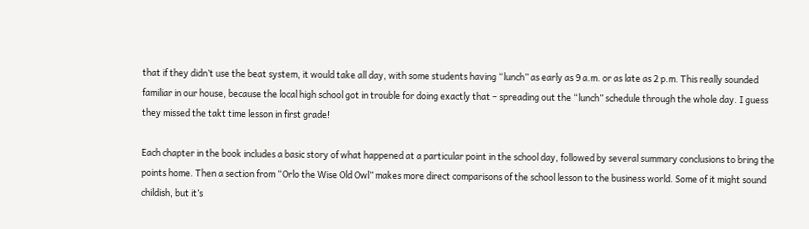that if they didn’t use the beat system, it would take all day, with some students having “lunch” as early as 9 a.m. or as late as 2 p.m. This really sounded familiar in our house, because the local high school got in trouble for doing exactly that – spreading out the “lunch” schedule through the whole day. I guess they missed the takt time lesson in first grade!

Each chapter in the book includes a basic story of what happened at a particular point in the school day, followed by several summary conclusions to bring the points home. Then a section from “Orlo the Wise Old Owl” makes more direct comparisons of the school lesson to the business world. Some of it might sound childish, but it’s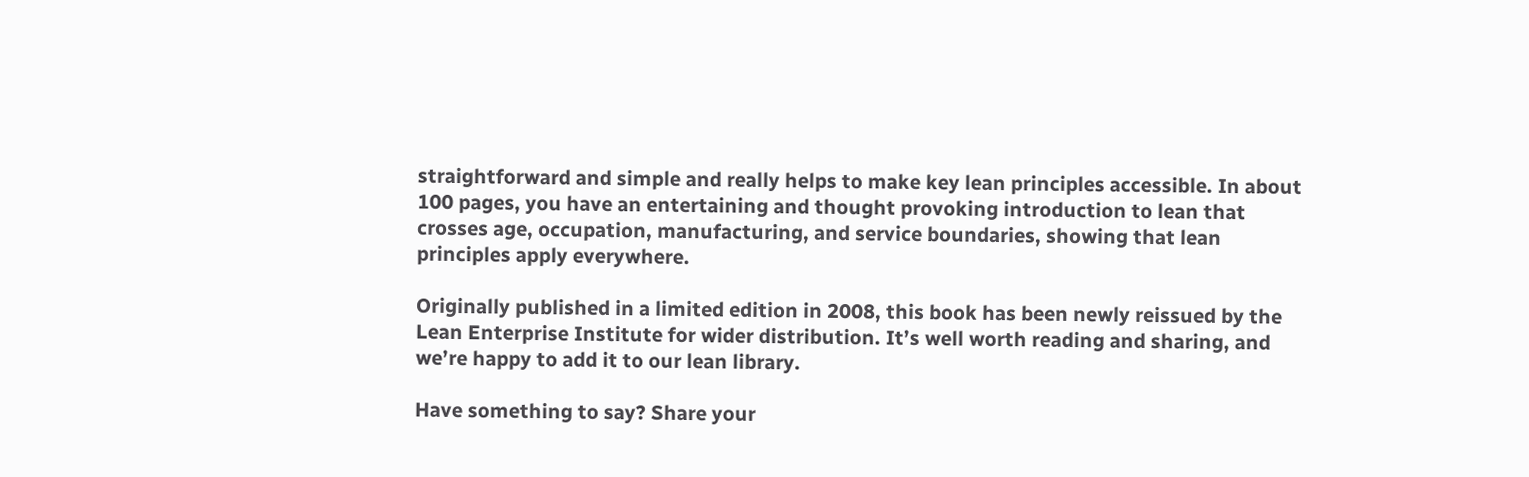straightforward and simple and really helps to make key lean principles accessible. In about 100 pages, you have an entertaining and thought provoking introduction to lean that crosses age, occupation, manufacturing, and service boundaries, showing that lean principles apply everywhere.

Originally published in a limited edition in 2008, this book has been newly reissued by the Lean Enterprise Institute for wider distribution. It’s well worth reading and sharing, and we’re happy to add it to our lean library.

Have something to say? Share your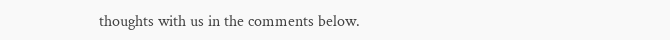thoughts with us in the comments below.